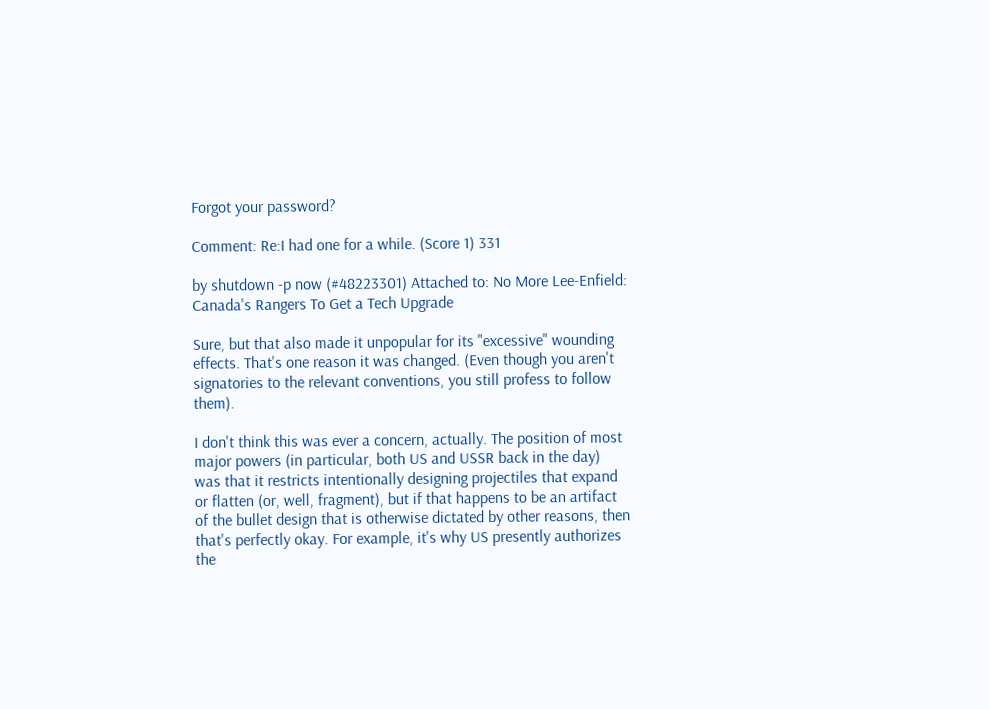Forgot your password?

Comment: Re:I had one for a while. (Score 1) 331

by shutdown -p now (#48223301) Attached to: No More Lee-Enfield: Canada's Rangers To Get a Tech Upgrade

Sure, but that also made it unpopular for its "excessive" wounding effects. That's one reason it was changed. (Even though you aren't signatories to the relevant conventions, you still profess to follow them).

I don't think this was ever a concern, actually. The position of most major powers (in particular, both US and USSR back in the day) was that it restricts intentionally designing projectiles that expand or flatten (or, well, fragment), but if that happens to be an artifact of the bullet design that is otherwise dictated by other reasons, then that's perfectly okay. For example, it's why US presently authorizes the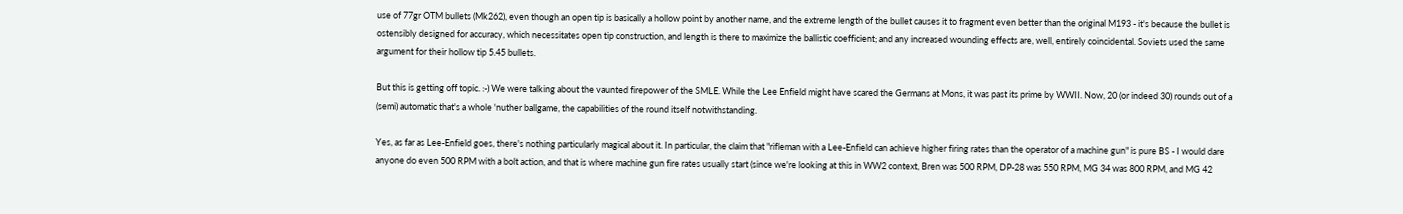use of 77gr OTM bullets (Mk262), even though an open tip is basically a hollow point by another name, and the extreme length of the bullet causes it to fragment even better than the original M193 - it's because the bullet is ostensibly designed for accuracy, which necessitates open tip construction, and length is there to maximize the ballistic coefficient; and any increased wounding effects are, well, entirely coincidental. Soviets used the same argument for their hollow tip 5.45 bullets.

But this is getting off topic. :-) We were talking about the vaunted firepower of the SMLE. While the Lee Enfield might have scared the Germans at Mons, it was past its prime by WWII. Now, 20 (or indeed 30) rounds out of a (semi) automatic that's a whole 'nuther ballgame, the capabilities of the round itself notwithstanding.

Yes, as far as Lee-Enfield goes, there's nothing particularly magical about it. In particular, the claim that "rifleman with a Lee-Enfield can achieve higher firing rates than the operator of a machine gun" is pure BS - I would dare anyone do even 500 RPM with a bolt action, and that is where machine gun fire rates usually start (since we're looking at this in WW2 context, Bren was 500 RPM, DP-28 was 550 RPM, MG 34 was 800 RPM, and MG 42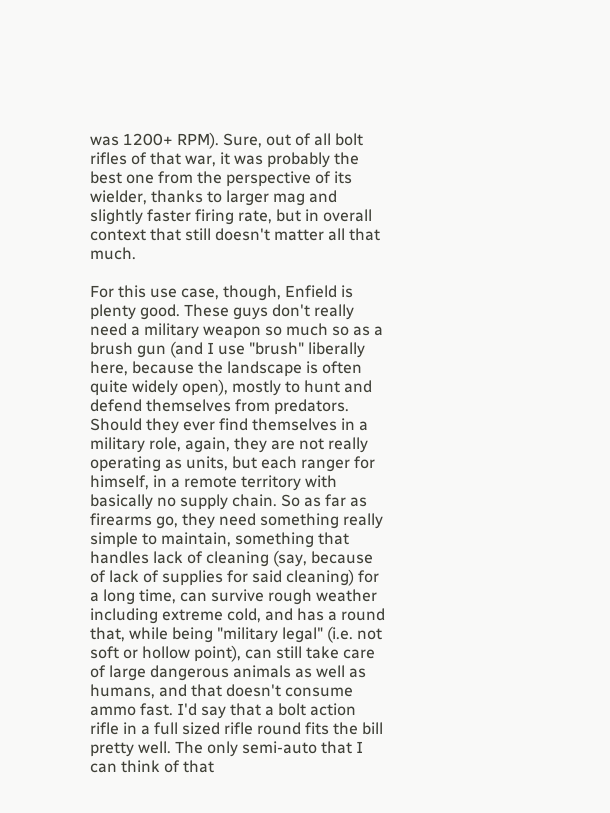was 1200+ RPM). Sure, out of all bolt rifles of that war, it was probably the best one from the perspective of its wielder, thanks to larger mag and slightly faster firing rate, but in overall context that still doesn't matter all that much.

For this use case, though, Enfield is plenty good. These guys don't really need a military weapon so much so as a brush gun (and I use "brush" liberally here, because the landscape is often quite widely open), mostly to hunt and defend themselves from predators. Should they ever find themselves in a military role, again, they are not really operating as units, but each ranger for himself, in a remote territory with basically no supply chain. So as far as firearms go, they need something really simple to maintain, something that handles lack of cleaning (say, because of lack of supplies for said cleaning) for a long time, can survive rough weather including extreme cold, and has a round that, while being "military legal" (i.e. not soft or hollow point), can still take care of large dangerous animals as well as humans, and that doesn't consume ammo fast. I'd say that a bolt action rifle in a full sized rifle round fits the bill pretty well. The only semi-auto that I can think of that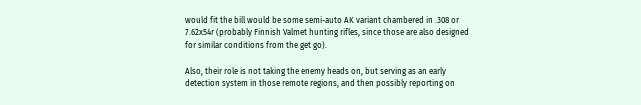would fit the bill would be some semi-auto AK variant chambered in .308 or 7.62x54r (probably Finnish Valmet hunting rifles, since those are also designed for similar conditions from the get go).

Also, their role is not taking the enemy heads on, but serving as an early detection system in those remote regions, and then possibly reporting on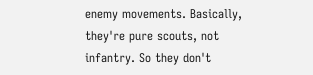enemy movements. Basically, they're pure scouts, not infantry. So they don't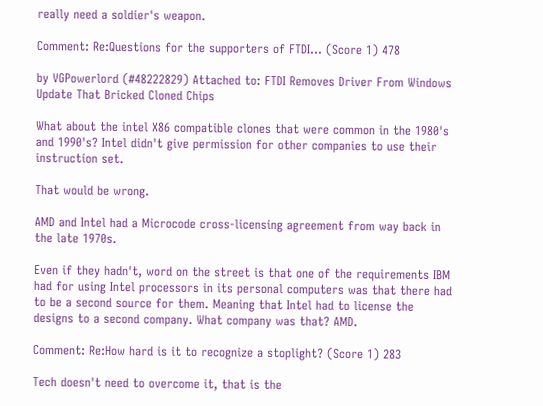really need a soldier's weapon.

Comment: Re:Questions for the supporters of FTDI... (Score 1) 478

by VGPowerlord (#48222829) Attached to: FTDI Removes Driver From Windows Update That Bricked Cloned Chips

What about the intel X86 compatible clones that were common in the 1980's and 1990's? Intel didn't give permission for other companies to use their instruction set.

That would be wrong.

AMD and Intel had a Microcode cross-licensing agreement from way back in the late 1970s.

Even if they hadn't, word on the street is that one of the requirements IBM had for using Intel processors in its personal computers was that there had to be a second source for them. Meaning that Intel had to license the designs to a second company. What company was that? AMD.

Comment: Re:How hard is it to recognize a stoplight? (Score 1) 283

Tech doesn't need to overcome it, that is the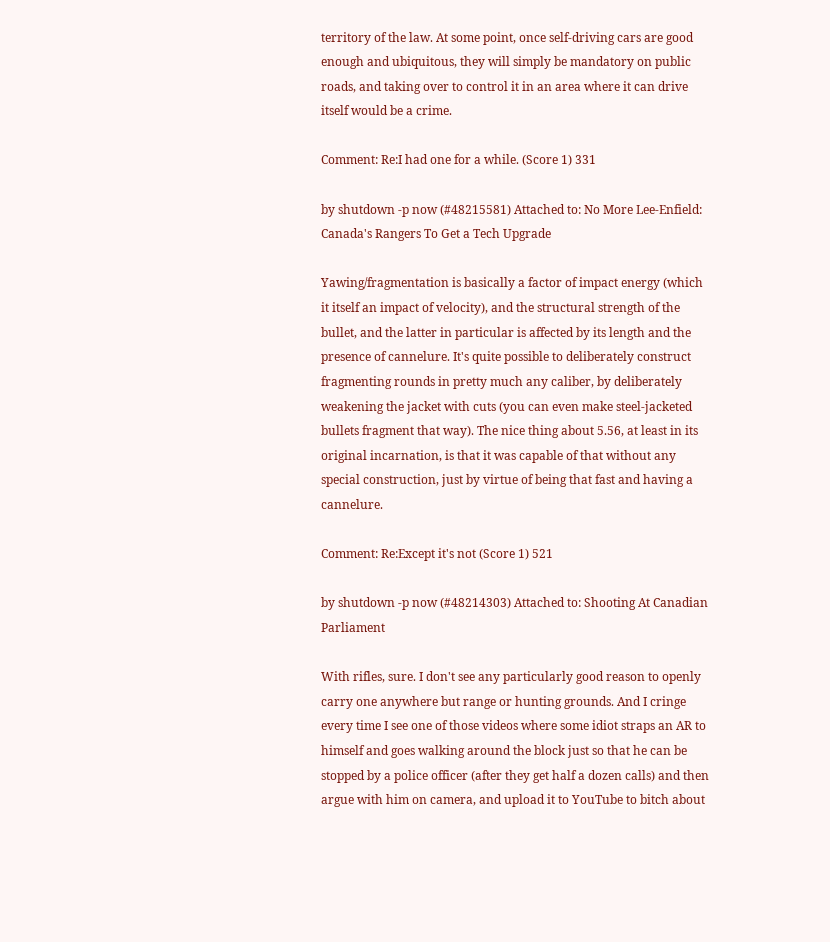territory of the law. At some point, once self-driving cars are good enough and ubiquitous, they will simply be mandatory on public roads, and taking over to control it in an area where it can drive itself would be a crime.

Comment: Re:I had one for a while. (Score 1) 331

by shutdown -p now (#48215581) Attached to: No More Lee-Enfield: Canada's Rangers To Get a Tech Upgrade

Yawing/fragmentation is basically a factor of impact energy (which it itself an impact of velocity), and the structural strength of the bullet, and the latter in particular is affected by its length and the presence of cannelure. It's quite possible to deliberately construct fragmenting rounds in pretty much any caliber, by deliberately weakening the jacket with cuts (you can even make steel-jacketed bullets fragment that way). The nice thing about 5.56, at least in its original incarnation, is that it was capable of that without any special construction, just by virtue of being that fast and having a cannelure.

Comment: Re:Except it's not (Score 1) 521

by shutdown -p now (#48214303) Attached to: Shooting At Canadian Parliament

With rifles, sure. I don't see any particularly good reason to openly carry one anywhere but range or hunting grounds. And I cringe every time I see one of those videos where some idiot straps an AR to himself and goes walking around the block just so that he can be stopped by a police officer (after they get half a dozen calls) and then argue with him on camera, and upload it to YouTube to bitch about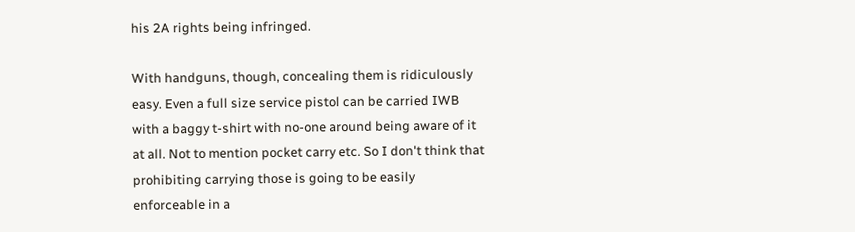his 2A rights being infringed.

With handguns, though, concealing them is ridiculously easy. Even a full size service pistol can be carried IWB with a baggy t-shirt with no-one around being aware of it at all. Not to mention pocket carry etc. So I don't think that prohibiting carrying those is going to be easily enforceable in a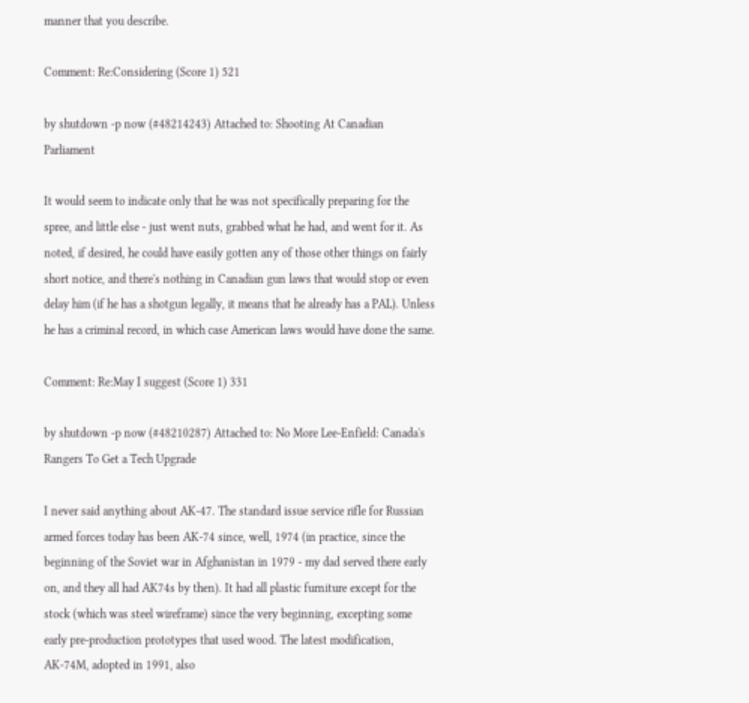manner that you describe.

Comment: Re:Considering (Score 1) 521

by shutdown -p now (#48214243) Attached to: Shooting At Canadian Parliament

It would seem to indicate only that he was not specifically preparing for the spree, and little else - just went nuts, grabbed what he had, and went for it. As noted, if desired, he could have easily gotten any of those other things on fairly short notice, and there's nothing in Canadian gun laws that would stop or even delay him (if he has a shotgun legally, it means that he already has a PAL). Unless he has a criminal record, in which case American laws would have done the same.

Comment: Re:May I suggest (Score 1) 331

by shutdown -p now (#48210287) Attached to: No More Lee-Enfield: Canada's Rangers To Get a Tech Upgrade

I never said anything about AK-47. The standard issue service rifle for Russian armed forces today has been AK-74 since, well, 1974 (in practice, since the beginning of the Soviet war in Afghanistan in 1979 - my dad served there early on, and they all had AK74s by then). It had all plastic furniture except for the stock (which was steel wireframe) since the very beginning, excepting some early pre-production prototypes that used wood. The latest modification, AK-74M, adopted in 1991, also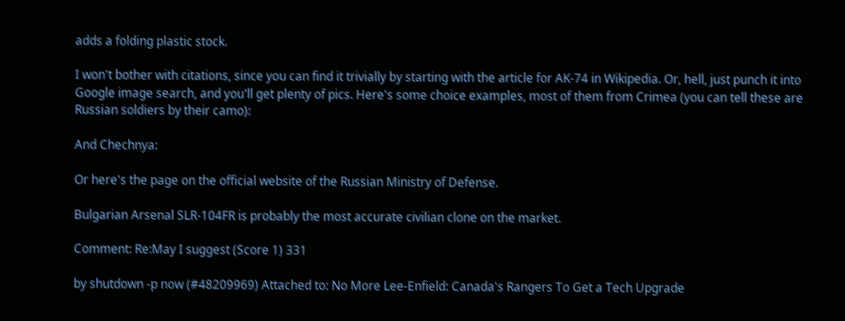adds a folding plastic stock.

I won't bother with citations, since you can find it trivially by starting with the article for AK-74 in Wikipedia. Or, hell, just punch it into Google image search, and you'll get plenty of pics. Here's some choice examples, most of them from Crimea (you can tell these are Russian soldiers by their camo):

And Chechnya:

Or here's the page on the official website of the Russian Ministry of Defense.

Bulgarian Arsenal SLR-104FR is probably the most accurate civilian clone on the market.

Comment: Re:May I suggest (Score 1) 331

by shutdown -p now (#48209969) Attached to: No More Lee-Enfield: Canada's Rangers To Get a Tech Upgrade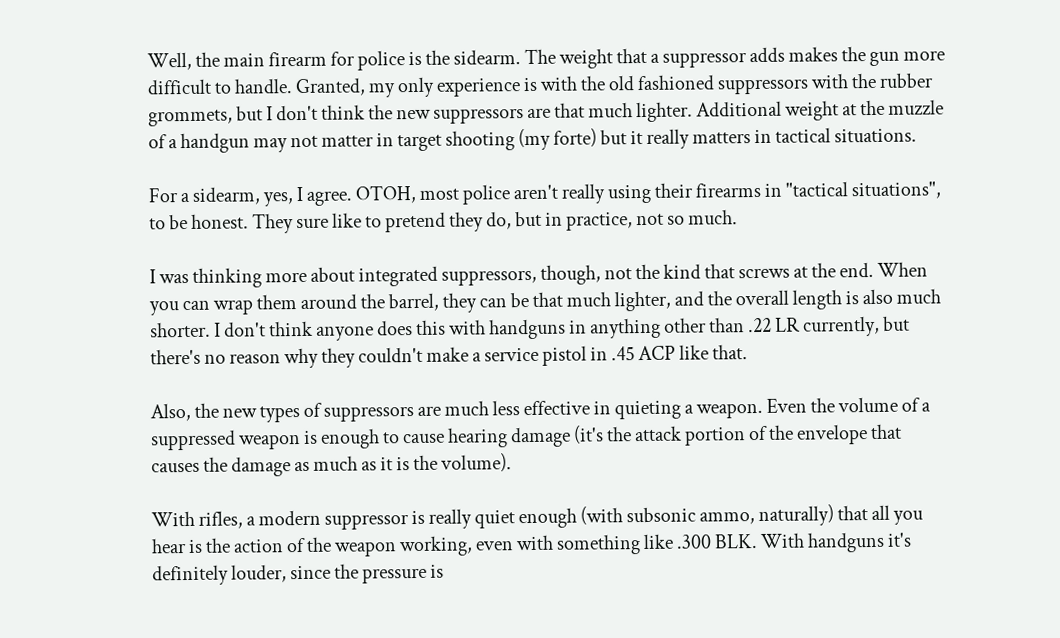Well, the main firearm for police is the sidearm. The weight that a suppressor adds makes the gun more difficult to handle. Granted, my only experience is with the old fashioned suppressors with the rubber grommets, but I don't think the new suppressors are that much lighter. Additional weight at the muzzle of a handgun may not matter in target shooting (my forte) but it really matters in tactical situations.

For a sidearm, yes, I agree. OTOH, most police aren't really using their firearms in "tactical situations", to be honest. They sure like to pretend they do, but in practice, not so much.

I was thinking more about integrated suppressors, though, not the kind that screws at the end. When you can wrap them around the barrel, they can be that much lighter, and the overall length is also much shorter. I don't think anyone does this with handguns in anything other than .22 LR currently, but there's no reason why they couldn't make a service pistol in .45 ACP like that.

Also, the new types of suppressors are much less effective in quieting a weapon. Even the volume of a suppressed weapon is enough to cause hearing damage (it's the attack portion of the envelope that causes the damage as much as it is the volume).

With rifles, a modern suppressor is really quiet enough (with subsonic ammo, naturally) that all you hear is the action of the weapon working, even with something like .300 BLK. With handguns it's definitely louder, since the pressure is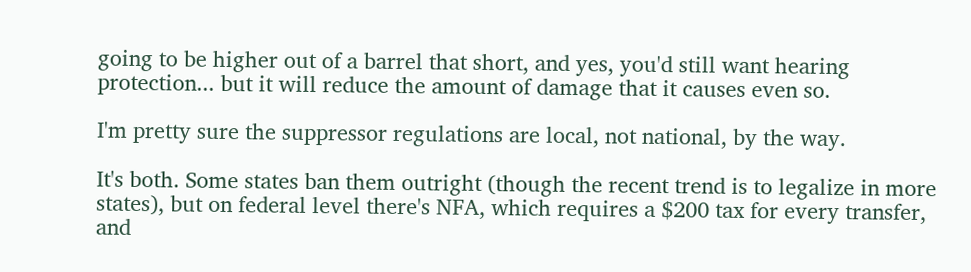going to be higher out of a barrel that short, and yes, you'd still want hearing protection... but it will reduce the amount of damage that it causes even so.

I'm pretty sure the suppressor regulations are local, not national, by the way.

It's both. Some states ban them outright (though the recent trend is to legalize in more states), but on federal level there's NFA, which requires a $200 tax for every transfer, and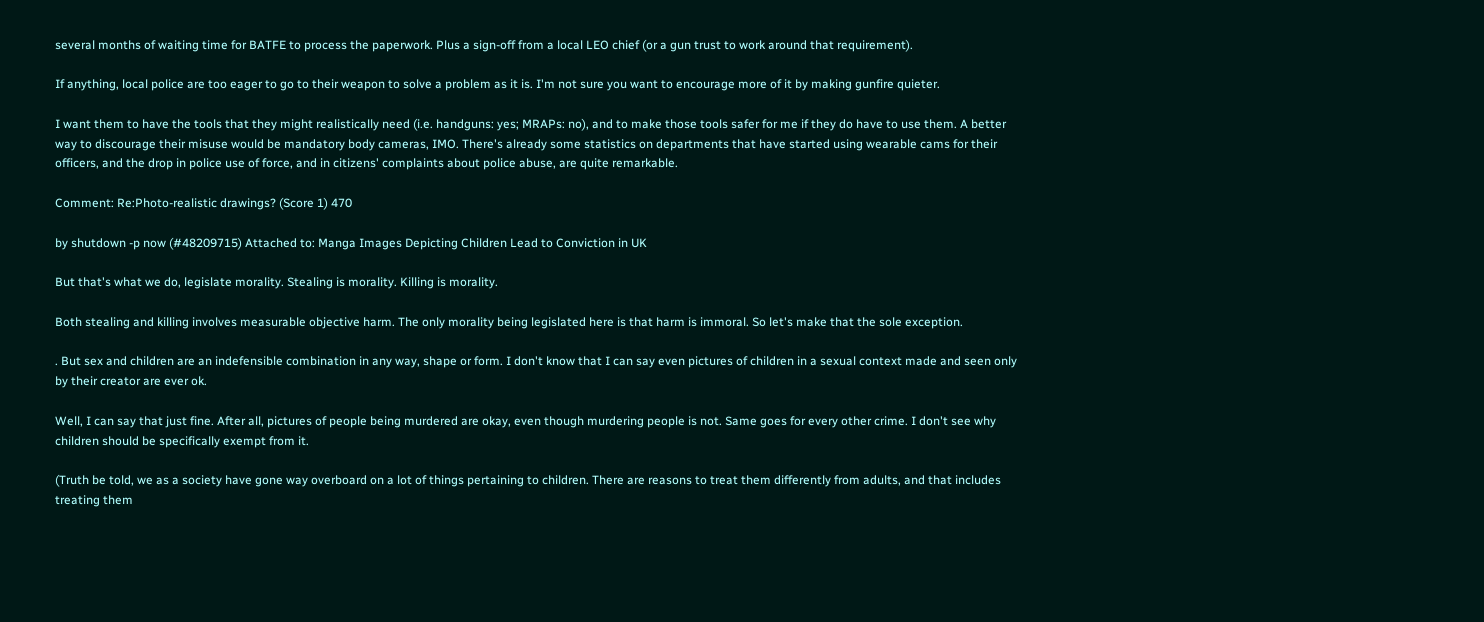several months of waiting time for BATFE to process the paperwork. Plus a sign-off from a local LEO chief (or a gun trust to work around that requirement).

If anything, local police are too eager to go to their weapon to solve a problem as it is. I'm not sure you want to encourage more of it by making gunfire quieter.

I want them to have the tools that they might realistically need (i.e. handguns: yes; MRAPs: no), and to make those tools safer for me if they do have to use them. A better way to discourage their misuse would be mandatory body cameras, IMO. There's already some statistics on departments that have started using wearable cams for their officers, and the drop in police use of force, and in citizens' complaints about police abuse, are quite remarkable.

Comment: Re:Photo-realistic drawings? (Score 1) 470

by shutdown -p now (#48209715) Attached to: Manga Images Depicting Children Lead to Conviction in UK

But that's what we do, legislate morality. Stealing is morality. Killing is morality.

Both stealing and killing involves measurable objective harm. The only morality being legislated here is that harm is immoral. So let's make that the sole exception.

. But sex and children are an indefensible combination in any way, shape or form. I don't know that I can say even pictures of children in a sexual context made and seen only by their creator are ever ok.

Well, I can say that just fine. After all, pictures of people being murdered are okay, even though murdering people is not. Same goes for every other crime. I don't see why children should be specifically exempt from it.

(Truth be told, we as a society have gone way overboard on a lot of things pertaining to children. There are reasons to treat them differently from adults, and that includes treating them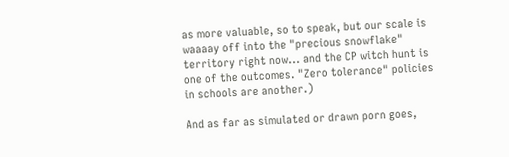as more valuable, so to speak, but our scale is waaaay off into the "precious snowflake" territory right now... and the CP witch hunt is one of the outcomes. "Zero tolerance" policies in schools are another.)

And as far as simulated or drawn porn goes,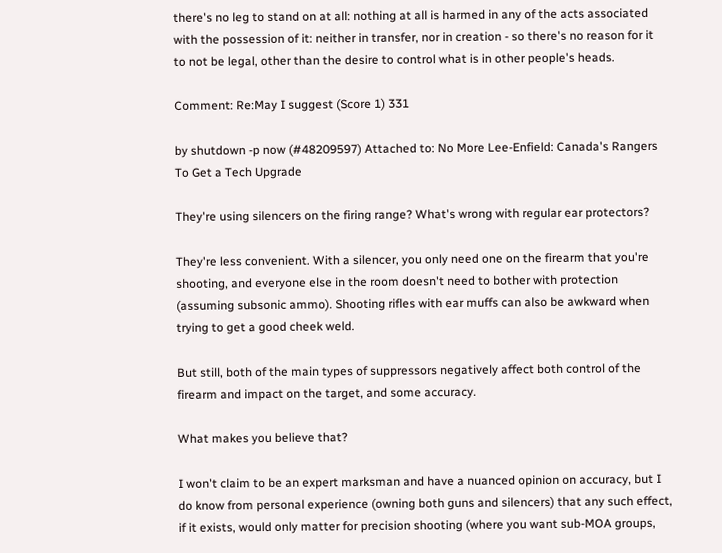there's no leg to stand on at all: nothing at all is harmed in any of the acts associated with the possession of it: neither in transfer, nor in creation - so there's no reason for it to not be legal, other than the desire to control what is in other people's heads.

Comment: Re:May I suggest (Score 1) 331

by shutdown -p now (#48209597) Attached to: No More Lee-Enfield: Canada's Rangers To Get a Tech Upgrade

They're using silencers on the firing range? What's wrong with regular ear protectors?

They're less convenient. With a silencer, you only need one on the firearm that you're shooting, and everyone else in the room doesn't need to bother with protection (assuming subsonic ammo). Shooting rifles with ear muffs can also be awkward when trying to get a good cheek weld.

But still, both of the main types of suppressors negatively affect both control of the firearm and impact on the target, and some accuracy.

What makes you believe that?

I won't claim to be an expert marksman and have a nuanced opinion on accuracy, but I do know from personal experience (owning both guns and silencers) that any such effect, if it exists, would only matter for precision shooting (where you want sub-MOA groups,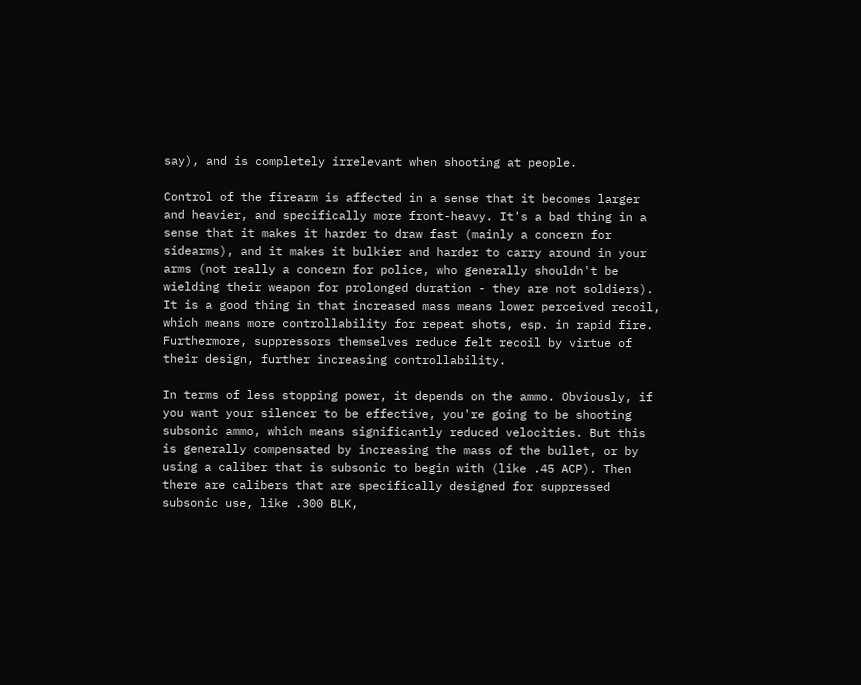say), and is completely irrelevant when shooting at people.

Control of the firearm is affected in a sense that it becomes larger and heavier, and specifically more front-heavy. It's a bad thing in a sense that it makes it harder to draw fast (mainly a concern for sidearms), and it makes it bulkier and harder to carry around in your arms (not really a concern for police, who generally shouldn't be wielding their weapon for prolonged duration - they are not soldiers). It is a good thing in that increased mass means lower perceived recoil, which means more controllability for repeat shots, esp. in rapid fire. Furthermore, suppressors themselves reduce felt recoil by virtue of their design, further increasing controllability.

In terms of less stopping power, it depends on the ammo. Obviously, if you want your silencer to be effective, you're going to be shooting subsonic ammo, which means significantly reduced velocities. But this is generally compensated by increasing the mass of the bullet, or by using a caliber that is subsonic to begin with (like .45 ACP). Then there are calibers that are specifically designed for suppressed subsonic use, like .300 BLK,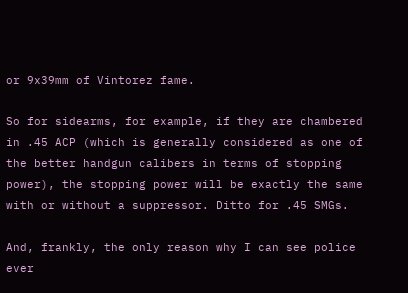or 9x39mm of Vintorez fame.

So for sidearms, for example, if they are chambered in .45 ACP (which is generally considered as one of the better handgun calibers in terms of stopping power), the stopping power will be exactly the same with or without a suppressor. Ditto for .45 SMGs.

And, frankly, the only reason why I can see police ever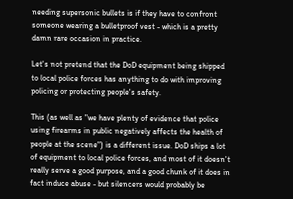needing supersonic bullets is if they have to confront someone wearing a bulletproof vest - which is a pretty damn rare occasion in practice.

Let's not pretend that the DoD equipment being shipped to local police forces has anything to do with improving policing or protecting people's safety.

This (as well as "we have plenty of evidence that police using firearms in public negatively affects the health of people at the scene") is a different issue. DoD ships a lot of equipment to local police forces, and most of it doesn't really serve a good purpose, and a good chunk of it does in fact induce abuse - but silencers would probably be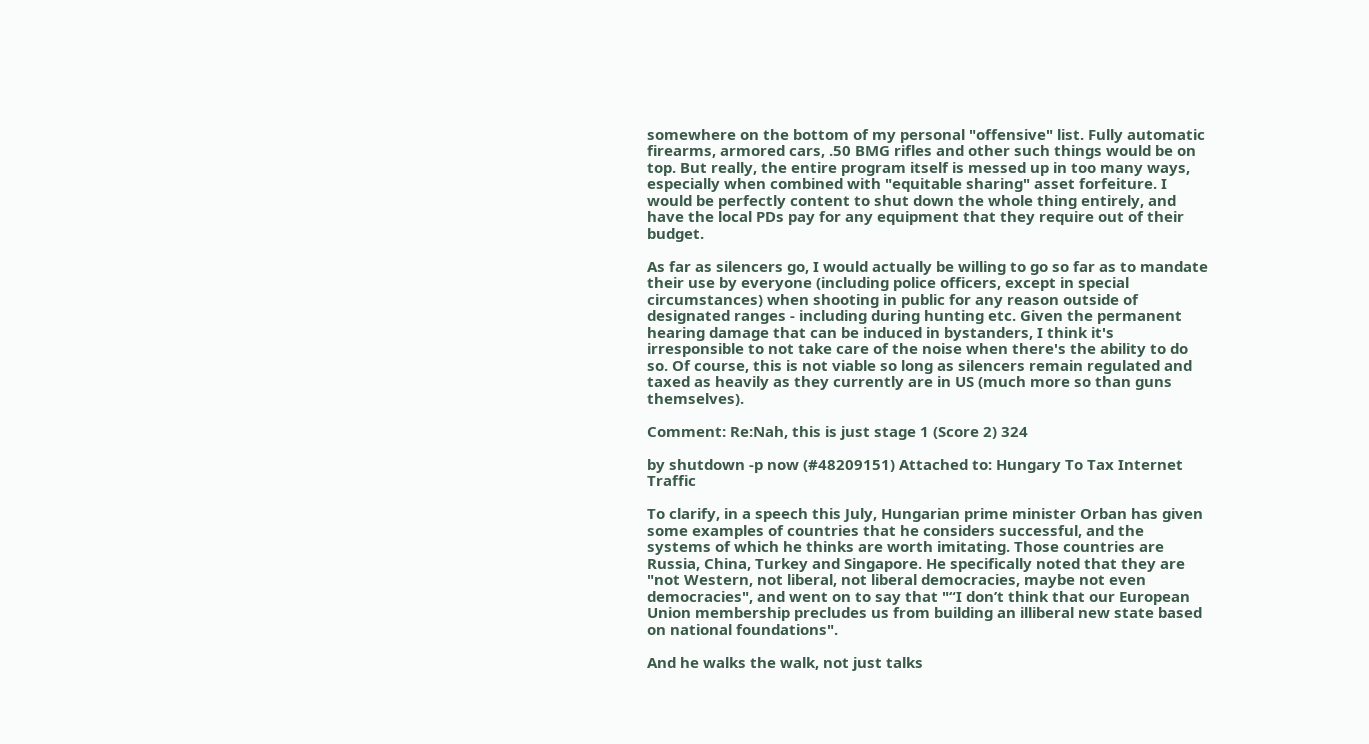somewhere on the bottom of my personal "offensive" list. Fully automatic firearms, armored cars, .50 BMG rifles and other such things would be on top. But really, the entire program itself is messed up in too many ways, especially when combined with "equitable sharing" asset forfeiture. I would be perfectly content to shut down the whole thing entirely, and have the local PDs pay for any equipment that they require out of their budget.

As far as silencers go, I would actually be willing to go so far as to mandate their use by everyone (including police officers, except in special circumstances) when shooting in public for any reason outside of designated ranges - including during hunting etc. Given the permanent hearing damage that can be induced in bystanders, I think it's irresponsible to not take care of the noise when there's the ability to do so. Of course, this is not viable so long as silencers remain regulated and taxed as heavily as they currently are in US (much more so than guns themselves).

Comment: Re:Nah, this is just stage 1 (Score 2) 324

by shutdown -p now (#48209151) Attached to: Hungary To Tax Internet Traffic

To clarify, in a speech this July, Hungarian prime minister Orban has given some examples of countries that he considers successful, and the systems of which he thinks are worth imitating. Those countries are Russia, China, Turkey and Singapore. He specifically noted that they are "not Western, not liberal, not liberal democracies, maybe not even democracies", and went on to say that "“I don’t think that our European Union membership precludes us from building an illiberal new state based on national foundations".

And he walks the walk, not just talks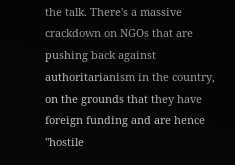the talk. There's a massive crackdown on NGOs that are pushing back against authoritarianism in the country, on the grounds that they have foreign funding and are hence "hostile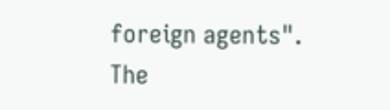foreign agents". The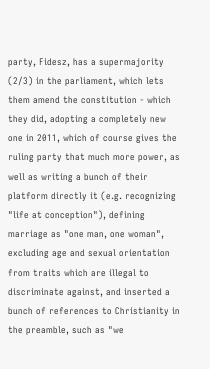party, Fidesz, has a supermajority (2/3) in the parliament, which lets them amend the constitution - which they did, adopting a completely new one in 2011, which of course gives the ruling party that much more power, as well as writing a bunch of their platform directly it (e.g. recognizing "life at conception"), defining marriage as "one man, one woman", excluding age and sexual orientation from traits which are illegal to discriminate against, and inserted a bunch of references to Christianity in the preamble, such as "we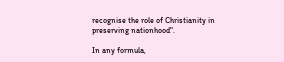recognise the role of Christianity in preserving nationhood".

In any formula,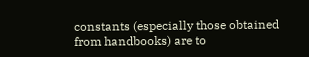constants (especially those obtained from handbooks) are to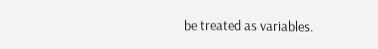be treated as variables.